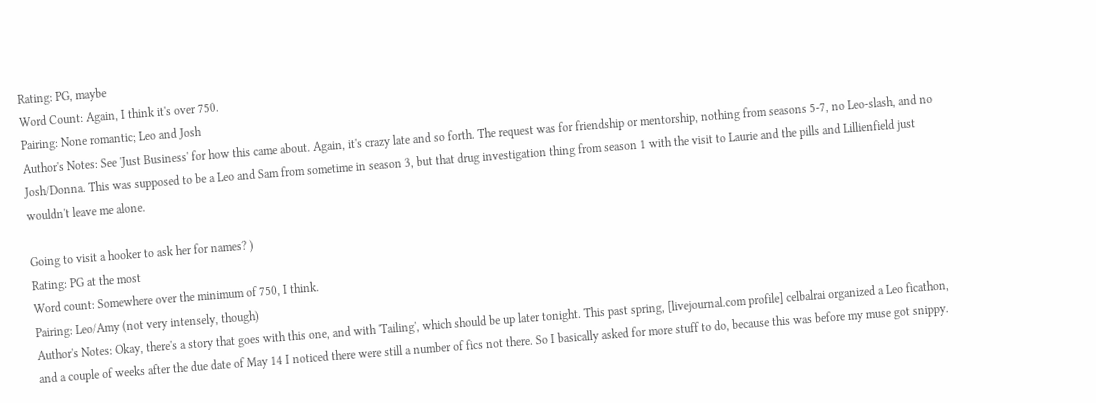Rating: PG, maybe
Word Count: Again, I think it's over 750.
Pairing: None romantic; Leo and Josh
Author's Notes: See 'Just Business' for how this came about. Again, it's crazy late and so forth. The request was for friendship or mentorship, nothing from seasons 5-7, no Leo-slash, and no Josh/Donna. This was supposed to be a Leo and Sam from sometime in season 3, but that drug investigation thing from season 1 with the visit to Laurie and the pills and Lillienfield just wouldn't leave me alone.

Going to visit a hooker to ask her for names? )
Rating: PG at the most
Word count: Somewhere over the minimum of 750, I think.
Pairing: Leo/Amy (not very intensely, though)
Author's Notes: Okay, there's a story that goes with this one, and with 'Tailing', which should be up later tonight. This past spring, [livejournal.com profile] celbalrai organized a Leo ficathon, and a couple of weeks after the due date of May 14 I noticed there were still a number of fics not there. So I basically asked for more stuff to do, because this was before my muse got snippy.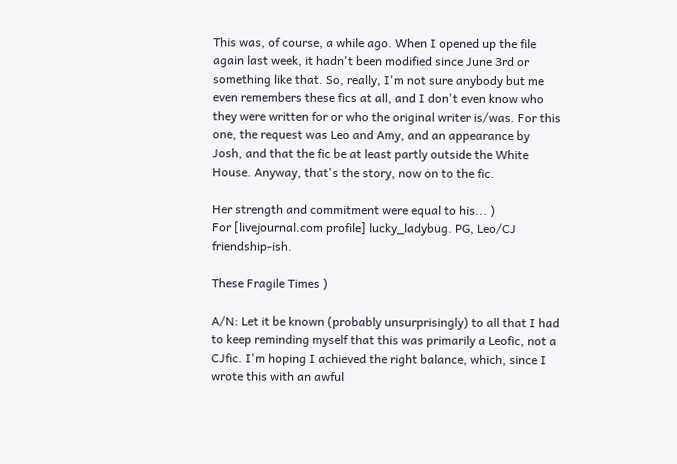This was, of course, a while ago. When I opened up the file again last week, it hadn't been modified since June 3rd or something like that. So, really, I'm not sure anybody but me even remembers these fics at all, and I don't even know who they were written for or who the original writer is/was. For this one, the request was Leo and Amy, and an appearance by Josh, and that the fic be at least partly outside the White House. Anyway, that's the story, now on to the fic.

Her strength and commitment were equal to his... )
For [livejournal.com profile] lucky_ladybug. PG, Leo/CJ friendship-ish.

These Fragile Times )

A/N: Let it be known (probably unsurprisingly) to all that I had to keep reminding myself that this was primarily a Leofic, not a CJfic. I'm hoping I achieved the right balance, which, since I wrote this with an awful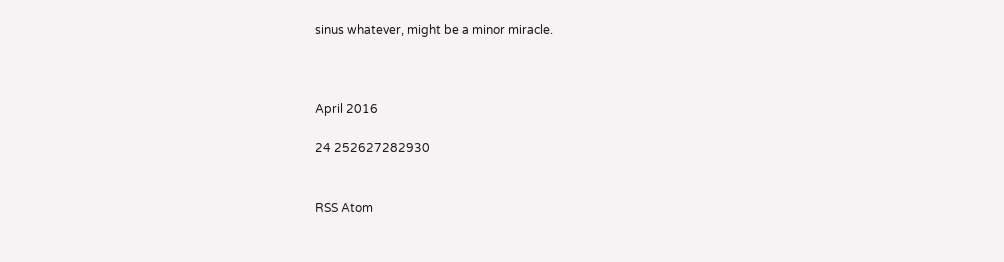sinus whatever, might be a minor miracle.



April 2016

24 252627282930


RSS Atom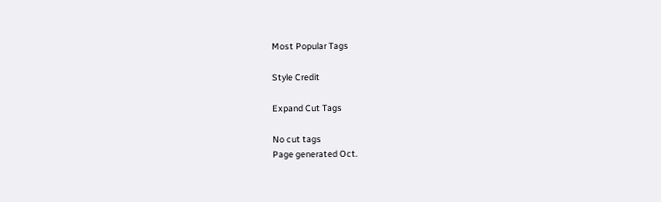Most Popular Tags

Style Credit

Expand Cut Tags

No cut tags
Page generated Oct.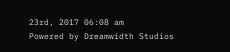23rd, 2017 06:08 am
Powered by Dreamwidth Studios